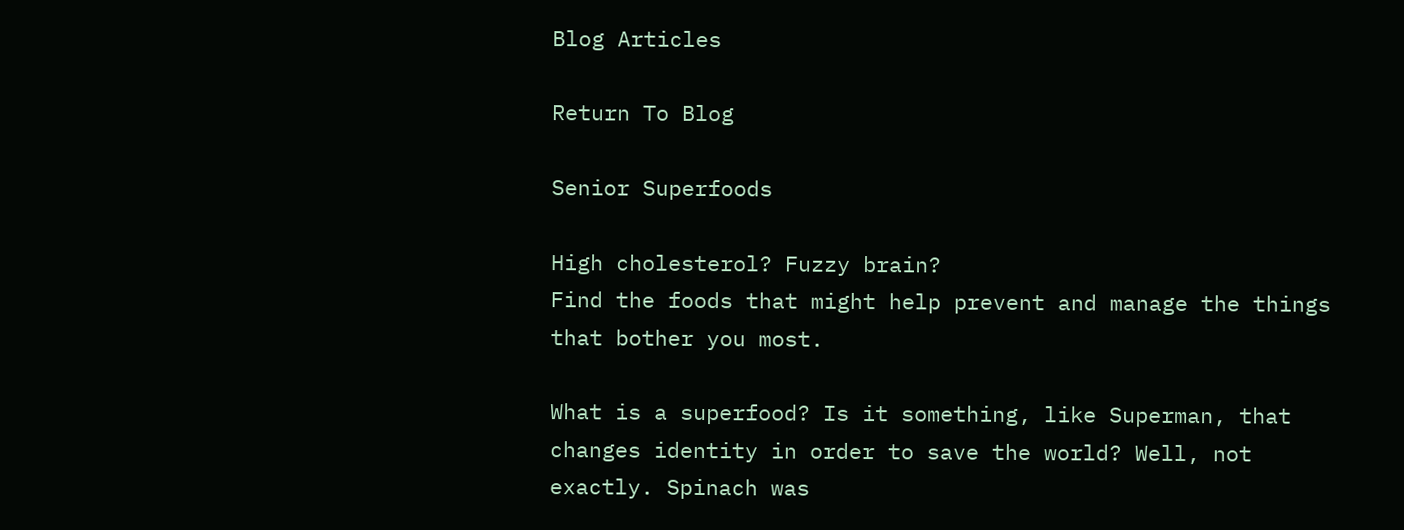Blog Articles

Return To Blog

Senior Superfoods

High cholesterol? Fuzzy brain?
Find the foods that might help prevent and manage the things that bother you most.

What is a superfood? Is it something, like Superman, that changes identity in order to save the world? Well, not exactly. Spinach was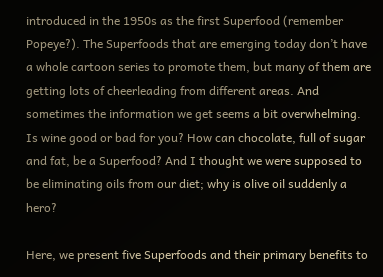introduced in the 1950s as the first Superfood (remember Popeye?). The Superfoods that are emerging today don’t have a whole cartoon series to promote them, but many of them are getting lots of cheerleading from different areas. And sometimes the information we get seems a bit overwhelming. Is wine good or bad for you? How can chocolate, full of sugar and fat, be a Superfood? And I thought we were supposed to be eliminating oils from our diet; why is olive oil suddenly a hero?

Here, we present five Superfoods and their primary benefits to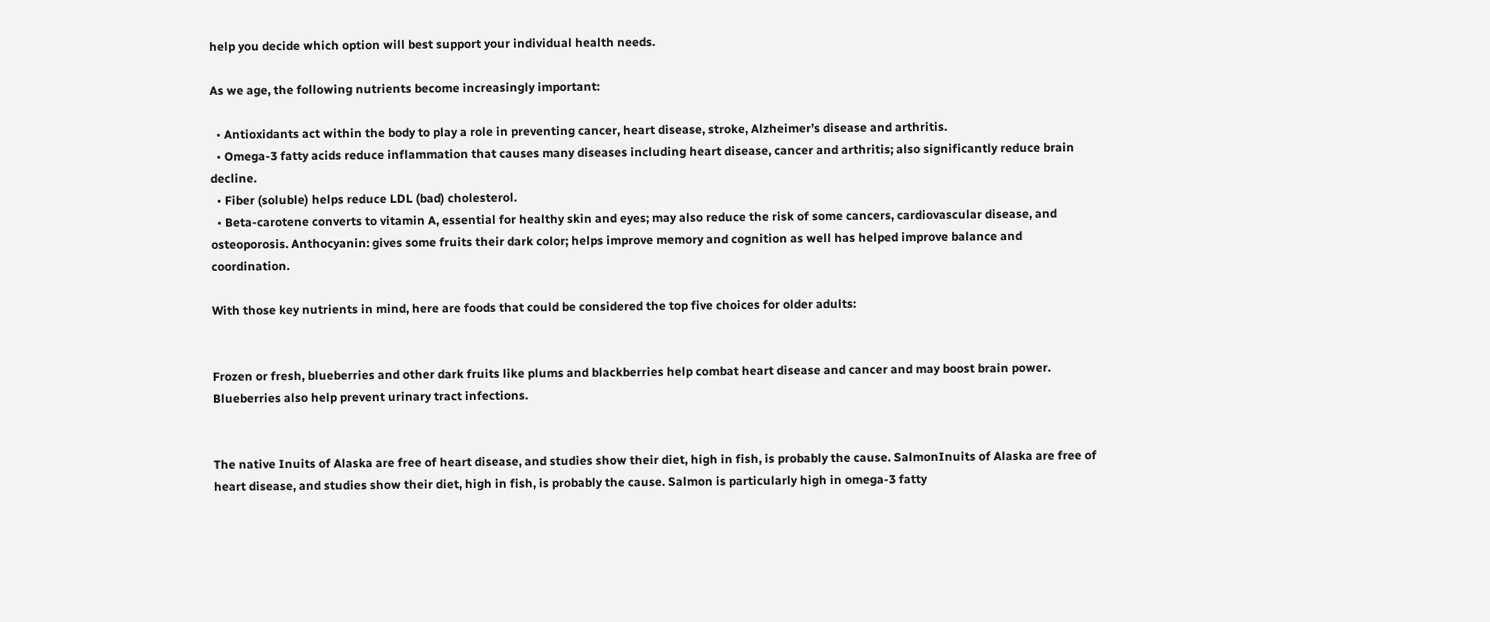help you decide which option will best support your individual health needs.

As we age, the following nutrients become increasingly important:

  • Antioxidants act within the body to play a role in preventing cancer, heart disease, stroke, Alzheimer’s disease and arthritis.
  • Omega-3 fatty acids reduce inflammation that causes many diseases including heart disease, cancer and arthritis; also significantly reduce brain decline.
  • Fiber (soluble) helps reduce LDL (bad) cholesterol.
  • Beta-carotene converts to vitamin A, essential for healthy skin and eyes; may also reduce the risk of some cancers, cardiovascular disease, and osteoporosis. Anthocyanin: gives some fruits their dark color; helps improve memory and cognition as well has helped improve balance and coordination.

With those key nutrients in mind, here are foods that could be considered the top five choices for older adults:


Frozen or fresh, blueberries and other dark fruits like plums and blackberries help combat heart disease and cancer and may boost brain power. Blueberries also help prevent urinary tract infections.


The native Inuits of Alaska are free of heart disease, and studies show their diet, high in fish, is probably the cause. SalmonInuits of Alaska are free of heart disease, and studies show their diet, high in fish, is probably the cause. Salmon is particularly high in omega-3 fatty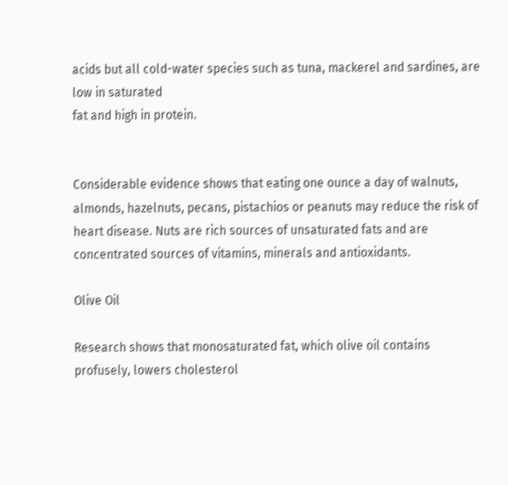acids but all cold-water species such as tuna, mackerel and sardines, are low in saturated
fat and high in protein.


Considerable evidence shows that eating one ounce a day of walnuts, almonds, hazelnuts, pecans, pistachios or peanuts may reduce the risk of heart disease. Nuts are rich sources of unsaturated fats and are concentrated sources of vitamins, minerals and antioxidants.

Olive Oil

Research shows that monosaturated fat, which olive oil contains profusely, lowers cholesterol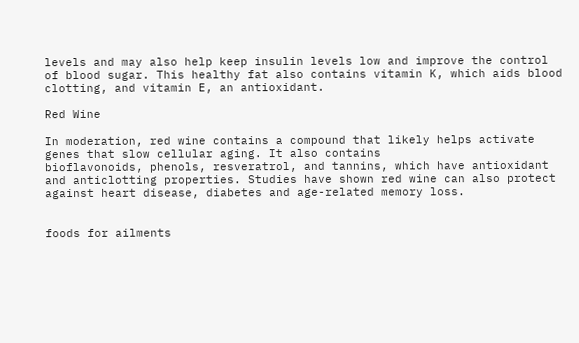levels and may also help keep insulin levels low and improve the control of blood sugar. This healthy fat also contains vitamin K, which aids blood clotting, and vitamin E, an antioxidant.

Red Wine

In moderation, red wine contains a compound that likely helps activate genes that slow cellular aging. It also contains
bioflavonoids, phenols, resveratrol, and tannins, which have antioxidant and anticlotting properties. Studies have shown red wine can also protect against heart disease, diabetes and age-related memory loss.


foods for ailments